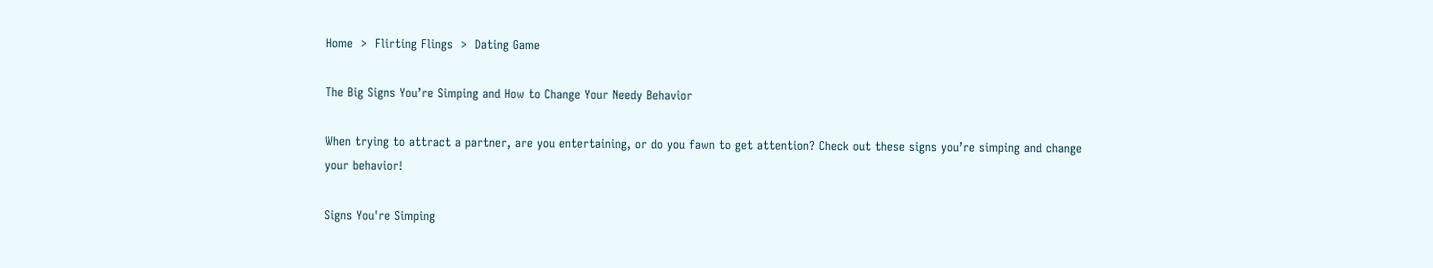Home  >  Flirting Flings  >  Dating Game

The Big Signs You’re Simping and How to Change Your Needy Behavior

When trying to attract a partner, are you entertaining, or do you fawn to get attention? Check out these signs you’re simping and change your behavior!

Signs You're Simping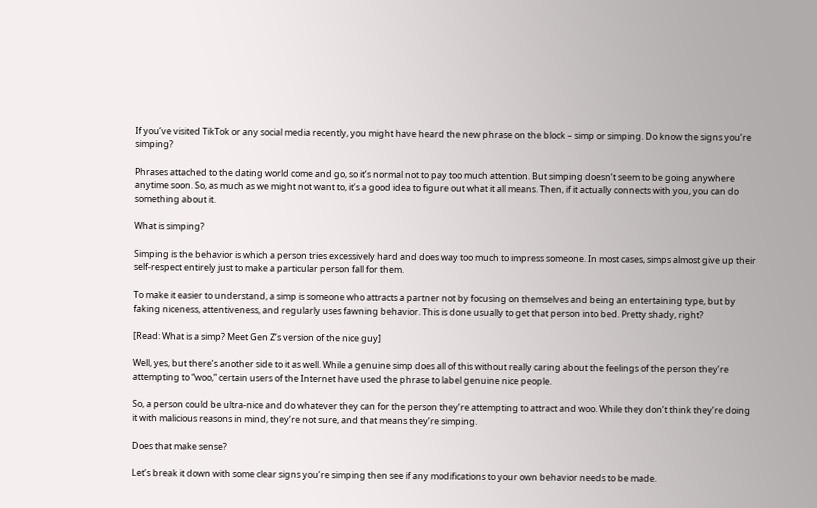If you’ve visited TikTok or any social media recently, you might have heard the new phrase on the block – simp or simping. Do know the signs you’re simping?

Phrases attached to the dating world come and go, so it’s normal not to pay too much attention. But simping doesn’t seem to be going anywhere anytime soon. So, as much as we might not want to, it’s a good idea to figure out what it all means. Then, if it actually connects with you, you can do something about it.

What is simping?

Simping is the behavior is which a person tries excessively hard and does way too much to impress someone. In most cases, simps almost give up their self-respect entirely just to make a particular person fall for them.

To make it easier to understand, a simp is someone who attracts a partner not by focusing on themselves and being an entertaining type, but by faking niceness, attentiveness, and regularly uses fawning behavior. This is done usually to get that person into bed. Pretty shady, right?

[Read: What is a simp? Meet Gen Z’s version of the nice guy]

Well, yes, but there’s another side to it as well. While a genuine simp does all of this without really caring about the feelings of the person they’re attempting to “woo,” certain users of the Internet have used the phrase to label genuine nice people.

So, a person could be ultra-nice and do whatever they can for the person they’re attempting to attract and woo. While they don’t think they’re doing it with malicious reasons in mind, they’re not sure, and that means they’re simping.

Does that make sense?

Let’s break it down with some clear signs you’re simping then see if any modifications to your own behavior needs to be made.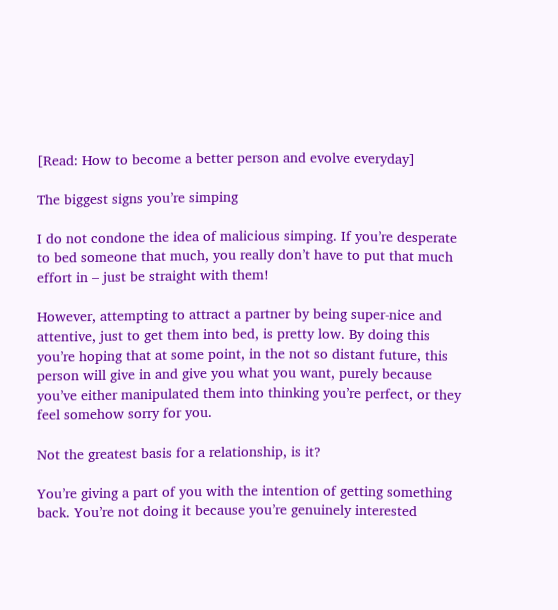[Read: How to become a better person and evolve everyday]

The biggest signs you’re simping

I do not condone the idea of malicious simping. If you’re desperate to bed someone that much, you really don’t have to put that much effort in – just be straight with them!

However, attempting to attract a partner by being super-nice and attentive, just to get them into bed, is pretty low. By doing this you’re hoping that at some point, in the not so distant future, this person will give in and give you what you want, purely because you’ve either manipulated them into thinking you’re perfect, or they feel somehow sorry for you.

Not the greatest basis for a relationship, is it?

You’re giving a part of you with the intention of getting something back. You’re not doing it because you’re genuinely interested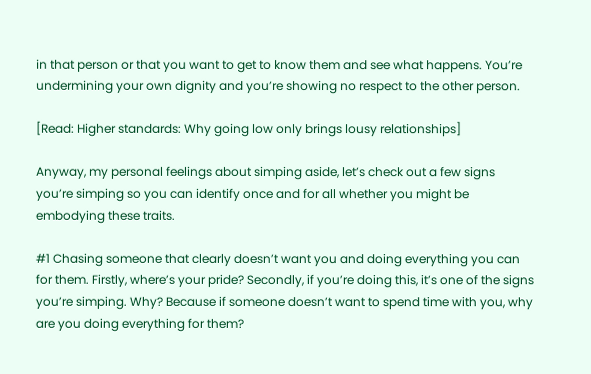in that person or that you want to get to know them and see what happens. You’re undermining your own dignity and you’re showing no respect to the other person.

[Read: Higher standards: Why going low only brings lousy relationships]

Anyway, my personal feelings about simping aside, let’s check out a few signs you’re simping so you can identify once and for all whether you might be embodying these traits.

#1 Chasing someone that clearly doesn’t want you and doing everything you can for them. Firstly, where’s your pride? Secondly, if you’re doing this, it’s one of the signs you’re simping. Why? Because if someone doesn’t want to spend time with you, why are you doing everything for them?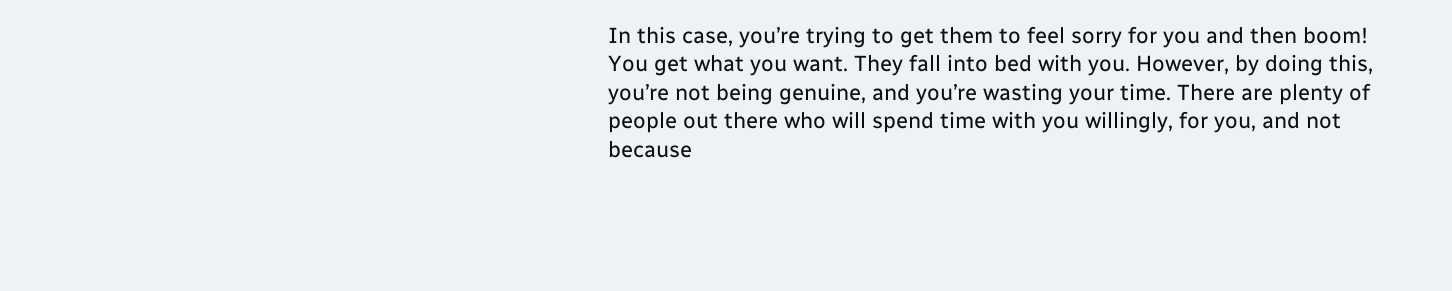In this case, you’re trying to get them to feel sorry for you and then boom! You get what you want. They fall into bed with you. However, by doing this, you’re not being genuine, and you’re wasting your time. There are plenty of people out there who will spend time with you willingly, for you, and not because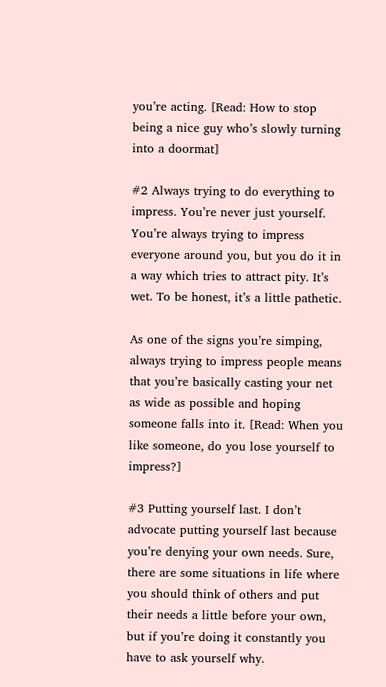you’re acting. [Read: How to stop being a nice guy who’s slowly turning into a doormat]

#2 Always trying to do everything to impress. You’re never just yourself. You’re always trying to impress everyone around you, but you do it in a way which tries to attract pity. It’s wet. To be honest, it’s a little pathetic.

As one of the signs you’re simping, always trying to impress people means that you’re basically casting your net as wide as possible and hoping someone falls into it. [Read: When you like someone, do you lose yourself to impress?]

#3 Putting yourself last. I don’t advocate putting yourself last because you’re denying your own needs. Sure, there are some situations in life where you should think of others and put their needs a little before your own, but if you’re doing it constantly you have to ask yourself why.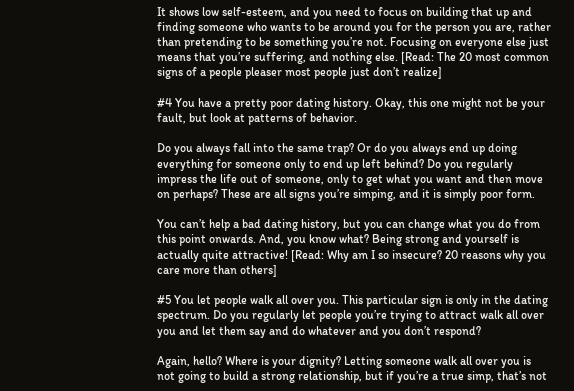It shows low self-esteem, and you need to focus on building that up and finding someone who wants to be around you for the person you are, rather than pretending to be something you’re not. Focusing on everyone else just means that you’re suffering, and nothing else. [Read: The 20 most common signs of a people pleaser most people just don’t realize]

#4 You have a pretty poor dating history. Okay, this one might not be your fault, but look at patterns of behavior.

Do you always fall into the same trap? Or do you always end up doing everything for someone only to end up left behind? Do you regularly impress the life out of someone, only to get what you want and then move on perhaps? These are all signs you’re simping, and it is simply poor form.

You can’t help a bad dating history, but you can change what you do from this point onwards. And, you know what? Being strong and yourself is actually quite attractive! [Read: Why am I so insecure? 20 reasons why you care more than others]

#5 You let people walk all over you. This particular sign is only in the dating spectrum. Do you regularly let people you’re trying to attract walk all over you and let them say and do whatever and you don’t respond?

Again, hello? Where is your dignity? Letting someone walk all over you is not going to build a strong relationship, but if you’re a true simp, that’s not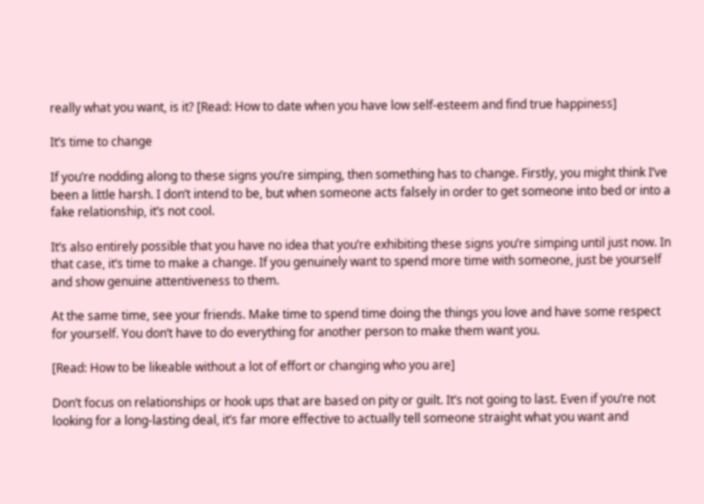really what you want, is it? [Read: How to date when you have low self-esteem and find true happiness]

It’s time to change

If you’re nodding along to these signs you’re simping, then something has to change. Firstly, you might think I’ve been a little harsh. I don’t intend to be, but when someone acts falsely in order to get someone into bed or into a fake relationship, it’s not cool.

It’s also entirely possible that you have no idea that you’re exhibiting these signs you’re simping until just now. In that case, it’s time to make a change. If you genuinely want to spend more time with someone, just be yourself and show genuine attentiveness to them.

At the same time, see your friends. Make time to spend time doing the things you love and have some respect for yourself. You don’t have to do everything for another person to make them want you.

[Read: How to be likeable without a lot of effort or changing who you are]

Don’t focus on relationships or hook ups that are based on pity or guilt. It’s not going to last. Even if you’re not looking for a long-lasting deal, it’s far more effective to actually tell someone straight what you want and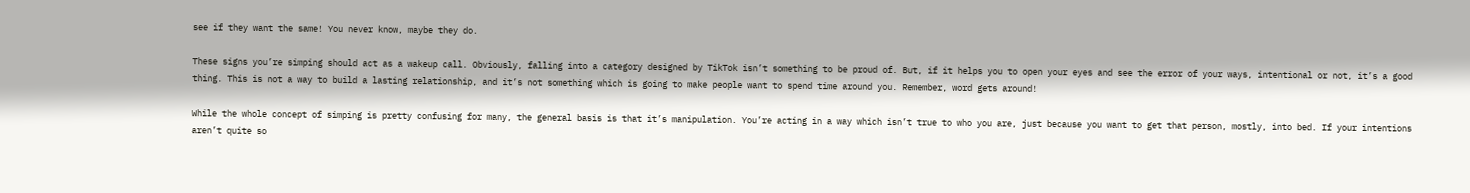see if they want the same! You never know, maybe they do.

These signs you’re simping should act as a wakeup call. Obviously, falling into a category designed by TikTok isn’t something to be proud of. But, if it helps you to open your eyes and see the error of your ways, intentional or not, it’s a good thing. This is not a way to build a lasting relationship, and it’s not something which is going to make people want to spend time around you. Remember, word gets around!

While the whole concept of simping is pretty confusing for many, the general basis is that it’s manipulation. You’re acting in a way which isn’t true to who you are, just because you want to get that person, mostly, into bed. If your intentions aren’t quite so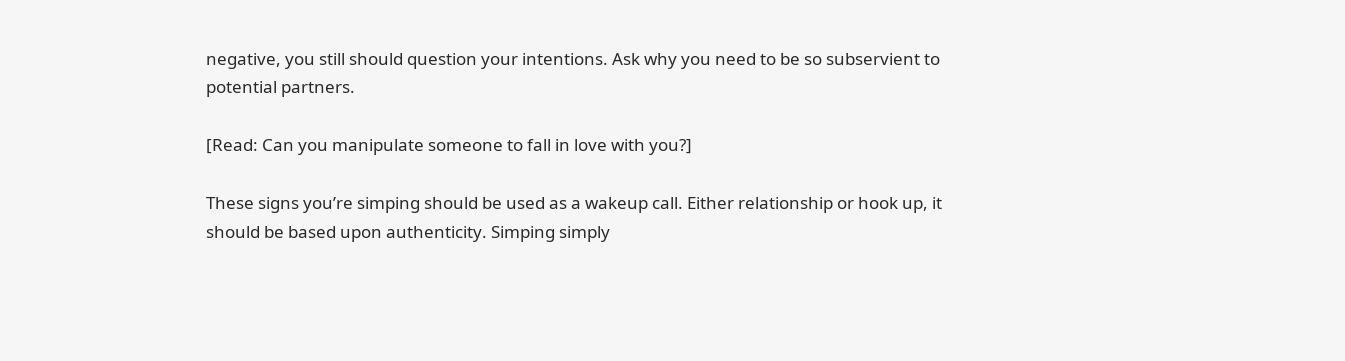negative, you still should question your intentions. Ask why you need to be so subservient to potential partners.

[Read: Can you manipulate someone to fall in love with you?]

These signs you’re simping should be used as a wakeup call. Either relationship or hook up, it should be based upon authenticity. Simping simply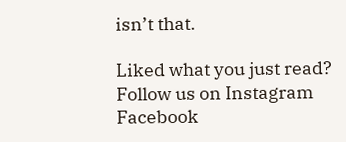isn’t that.

Liked what you just read? Follow us on Instagram Facebook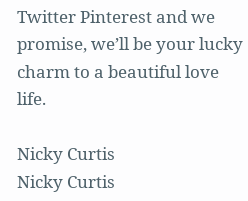Twitter Pinterest and we promise, we’ll be your lucky charm to a beautiful love life.

Nicky Curtis
Nicky Curtis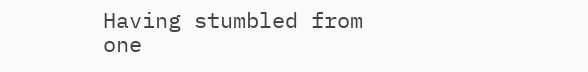Having stumbled from one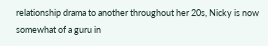relationship drama to another throughout her 20s, Nicky is now somewhat of a guru in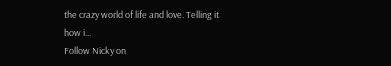the crazy world of life and love. Telling it how i...
Follow Nicky on